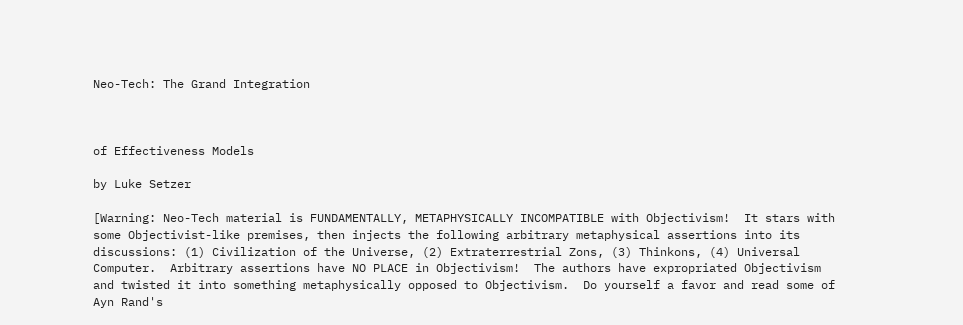Neo-Tech: The Grand Integration



of Effectiveness Models

by Luke Setzer

[Warning: Neo-Tech material is FUNDAMENTALLY, METAPHYSICALLY INCOMPATIBLE with Objectivism!  It stars with some Objectivist-like premises, then injects the following arbitrary metaphysical assertions into its discussions: (1) Civilization of the Universe, (2) Extraterrestrial Zons, (3) Thinkons, (4) Universal Computer.  Arbitrary assertions have NO PLACE in Objectivism!  The authors have expropriated Objectivism and twisted it into something metaphysically opposed to Objectivism.  Do yourself a favor and read some of Ayn Rand's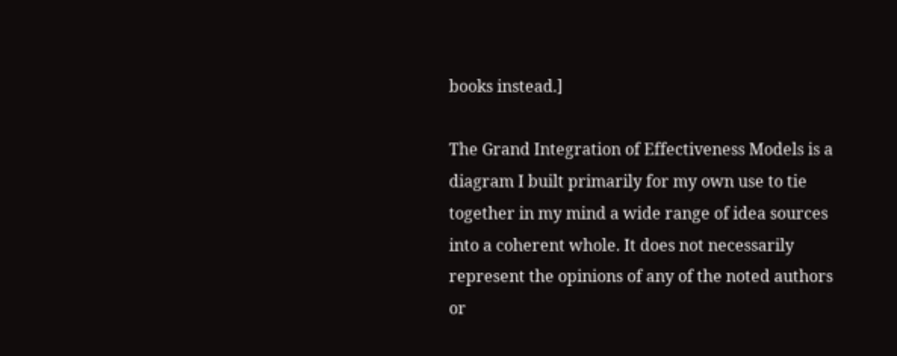books instead.]

The Grand Integration of Effectiveness Models is a diagram I built primarily for my own use to tie together in my mind a wide range of idea sources into a coherent whole. It does not necessarily represent the opinions of any of the noted authors or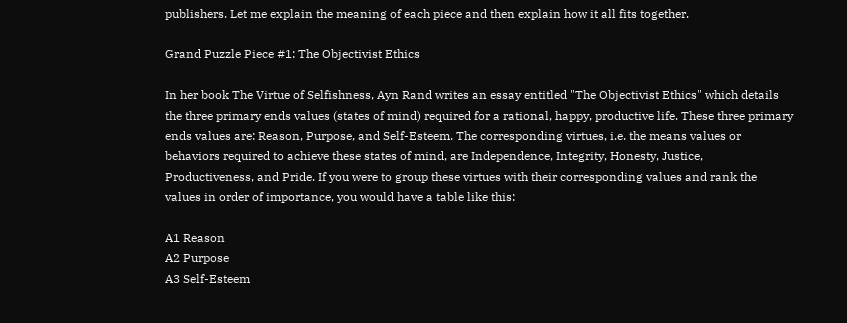publishers. Let me explain the meaning of each piece and then explain how it all fits together.

Grand Puzzle Piece #1: The Objectivist Ethics

In her book The Virtue of Selfishness, Ayn Rand writes an essay entitled "The Objectivist Ethics" which details the three primary ends values (states of mind) required for a rational, happy, productive life. These three primary ends values are: Reason, Purpose, and Self-Esteem. The corresponding virtues, i.e. the means values or behaviors required to achieve these states of mind, are Independence, Integrity, Honesty, Justice, Productiveness, and Pride. If you were to group these virtues with their corresponding values and rank the values in order of importance, you would have a table like this:

A1 Reason
A2 Purpose
A3 Self-Esteem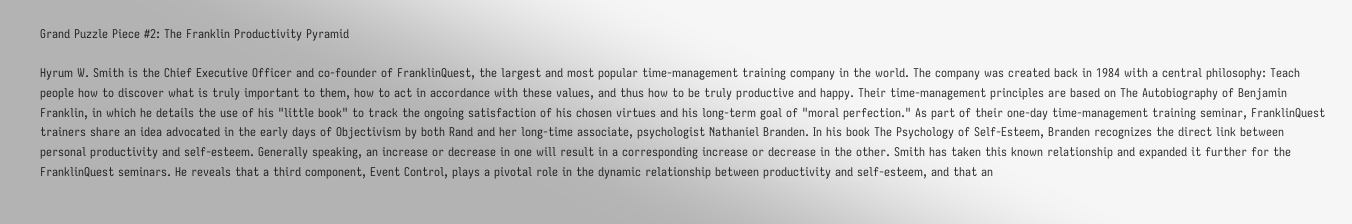Grand Puzzle Piece #2: The Franklin Productivity Pyramid

Hyrum W. Smith is the Chief Executive Officer and co-founder of FranklinQuest, the largest and most popular time-management training company in the world. The company was created back in 1984 with a central philosophy: Teach people how to discover what is truly important to them, how to act in accordance with these values, and thus how to be truly productive and happy. Their time-management principles are based on The Autobiography of Benjamin Franklin, in which he details the use of his "little book" to track the ongoing satisfaction of his chosen virtues and his long-term goal of "moral perfection." As part of their one-day time-management training seminar, FranklinQuest trainers share an idea advocated in the early days of Objectivism by both Rand and her long-time associate, psychologist Nathaniel Branden. In his book The Psychology of Self-Esteem, Branden recognizes the direct link between personal productivity and self-esteem. Generally speaking, an increase or decrease in one will result in a corresponding increase or decrease in the other. Smith has taken this known relationship and expanded it further for the FranklinQuest seminars. He reveals that a third component, Event Control, plays a pivotal role in the dynamic relationship between productivity and self-esteem, and that an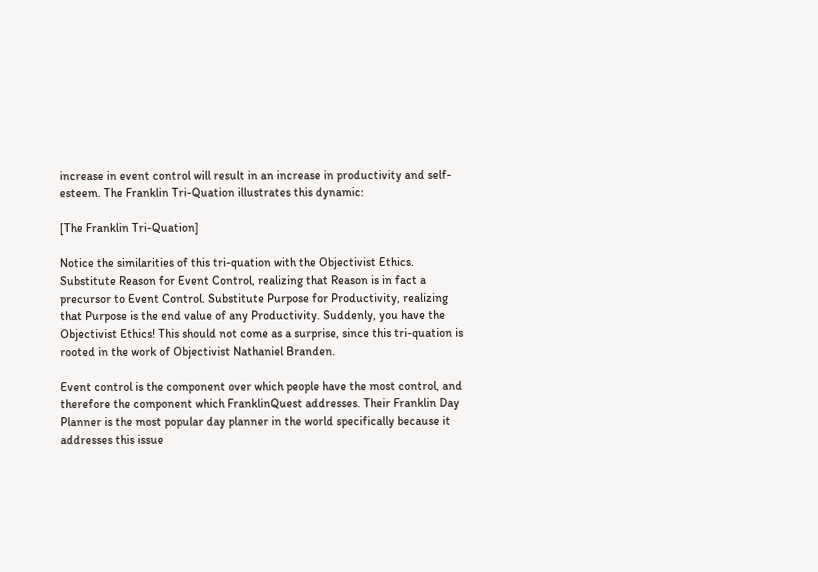increase in event control will result in an increase in productivity and self-esteem. The Franklin Tri-Quation illustrates this dynamic:

[The Franklin Tri-Quation]

Notice the similarities of this tri-quation with the Objectivist Ethics. Substitute Reason for Event Control, realizing that Reason is in fact a precursor to Event Control. Substitute Purpose for Productivity, realizing that Purpose is the end value of any Productivity. Suddenly, you have the Objectivist Ethics! This should not come as a surprise, since this tri-quation is rooted in the work of Objectivist Nathaniel Branden.

Event control is the component over which people have the most control, and therefore the component which FranklinQuest addresses. Their Franklin Day Planner is the most popular day planner in the world specifically because it addresses this issue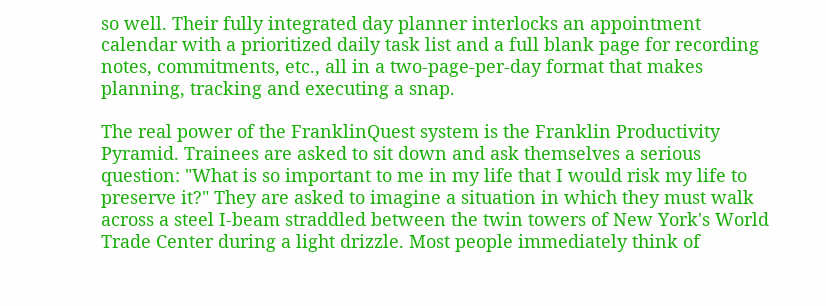so well. Their fully integrated day planner interlocks an appointment calendar with a prioritized daily task list and a full blank page for recording notes, commitments, etc., all in a two-page-per-day format that makes planning, tracking and executing a snap.

The real power of the FranklinQuest system is the Franklin Productivity Pyramid. Trainees are asked to sit down and ask themselves a serious question: "What is so important to me in my life that I would risk my life to preserve it?" They are asked to imagine a situation in which they must walk across a steel I-beam straddled between the twin towers of New York's World Trade Center during a light drizzle. Most people immediately think of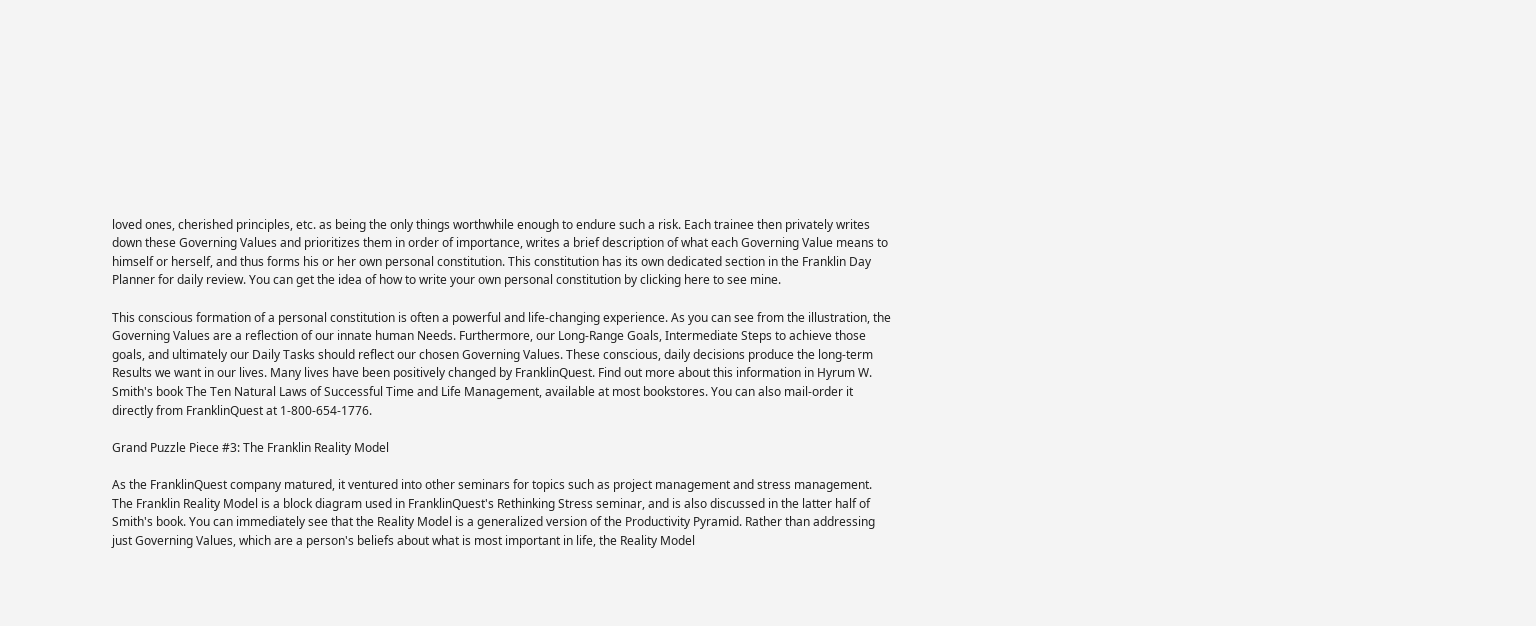loved ones, cherished principles, etc. as being the only things worthwhile enough to endure such a risk. Each trainee then privately writes down these Governing Values and prioritizes them in order of importance, writes a brief description of what each Governing Value means to himself or herself, and thus forms his or her own personal constitution. This constitution has its own dedicated section in the Franklin Day Planner for daily review. You can get the idea of how to write your own personal constitution by clicking here to see mine.

This conscious formation of a personal constitution is often a powerful and life-changing experience. As you can see from the illustration, the Governing Values are a reflection of our innate human Needs. Furthermore, our Long-Range Goals, Intermediate Steps to achieve those goals, and ultimately our Daily Tasks should reflect our chosen Governing Values. These conscious, daily decisions produce the long-term Results we want in our lives. Many lives have been positively changed by FranklinQuest. Find out more about this information in Hyrum W. Smith's book The Ten Natural Laws of Successful Time and Life Management, available at most bookstores. You can also mail-order it directly from FranklinQuest at 1-800-654-1776.

Grand Puzzle Piece #3: The Franklin Reality Model

As the FranklinQuest company matured, it ventured into other seminars for topics such as project management and stress management. The Franklin Reality Model is a block diagram used in FranklinQuest's Rethinking Stress seminar, and is also discussed in the latter half of Smith's book. You can immediately see that the Reality Model is a generalized version of the Productivity Pyramid. Rather than addressing just Governing Values, which are a person's beliefs about what is most important in life, the Reality Model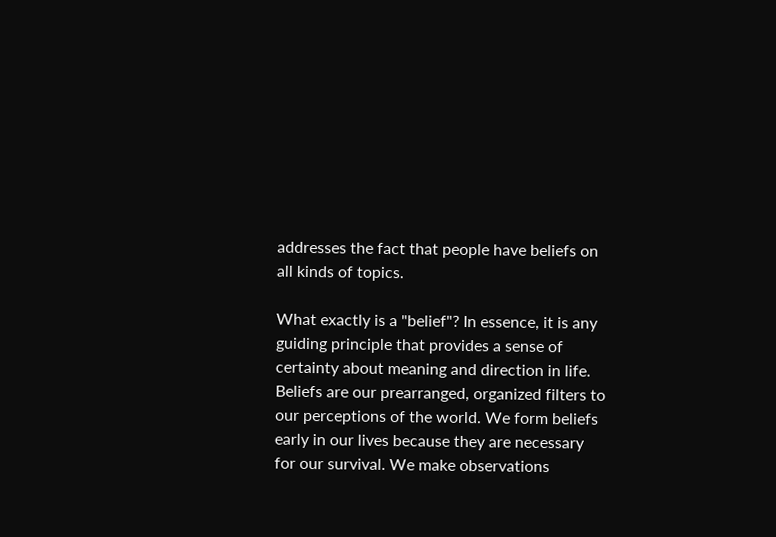addresses the fact that people have beliefs on all kinds of topics.

What exactly is a "belief"? In essence, it is any guiding principle that provides a sense of certainty about meaning and direction in life. Beliefs are our prearranged, organized filters to our perceptions of the world. We form beliefs early in our lives because they are necessary for our survival. We make observations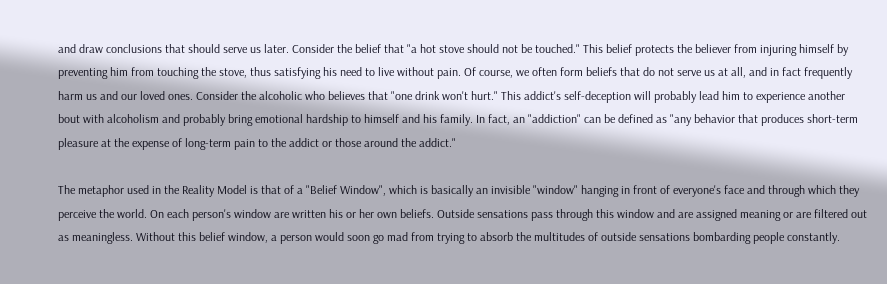and draw conclusions that should serve us later. Consider the belief that "a hot stove should not be touched." This belief protects the believer from injuring himself by preventing him from touching the stove, thus satisfying his need to live without pain. Of course, we often form beliefs that do not serve us at all, and in fact frequently harm us and our loved ones. Consider the alcoholic who believes that "one drink won't hurt." This addict's self-deception will probably lead him to experience another bout with alcoholism and probably bring emotional hardship to himself and his family. In fact, an "addiction" can be defined as "any behavior that produces short-term pleasure at the expense of long-term pain to the addict or those around the addict."

The metaphor used in the Reality Model is that of a "Belief Window", which is basically an invisible "window" hanging in front of everyone's face and through which they perceive the world. On each person's window are written his or her own beliefs. Outside sensations pass through this window and are assigned meaning or are filtered out as meaningless. Without this belief window, a person would soon go mad from trying to absorb the multitudes of outside sensations bombarding people constantly.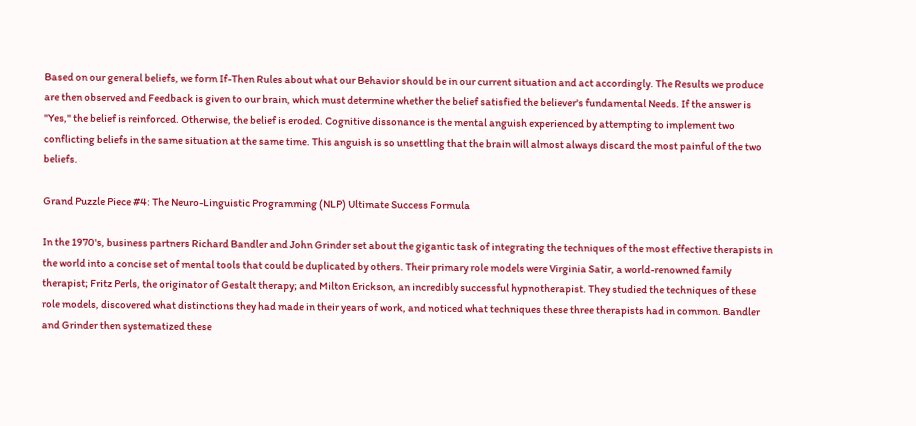Based on our general beliefs, we form If-Then Rules about what our Behavior should be in our current situation and act accordingly. The Results we produce are then observed and Feedback is given to our brain, which must determine whether the belief satisfied the believer's fundamental Needs. If the answer is "Yes," the belief is reinforced. Otherwise, the belief is eroded. Cognitive dissonance is the mental anguish experienced by attempting to implement two conflicting beliefs in the same situation at the same time. This anguish is so unsettling that the brain will almost always discard the most painful of the two beliefs.

Grand Puzzle Piece #4: The Neuro-Linguistic Programming (NLP) Ultimate Success Formula

In the 1970's, business partners Richard Bandler and John Grinder set about the gigantic task of integrating the techniques of the most effective therapists in the world into a concise set of mental tools that could be duplicated by others. Their primary role models were Virginia Satir, a world-renowned family therapist; Fritz Perls, the originator of Gestalt therapy; and Milton Erickson, an incredibly successful hypnotherapist. They studied the techniques of these role models, discovered what distinctions they had made in their years of work, and noticed what techniques these three therapists had in common. Bandler and Grinder then systematized these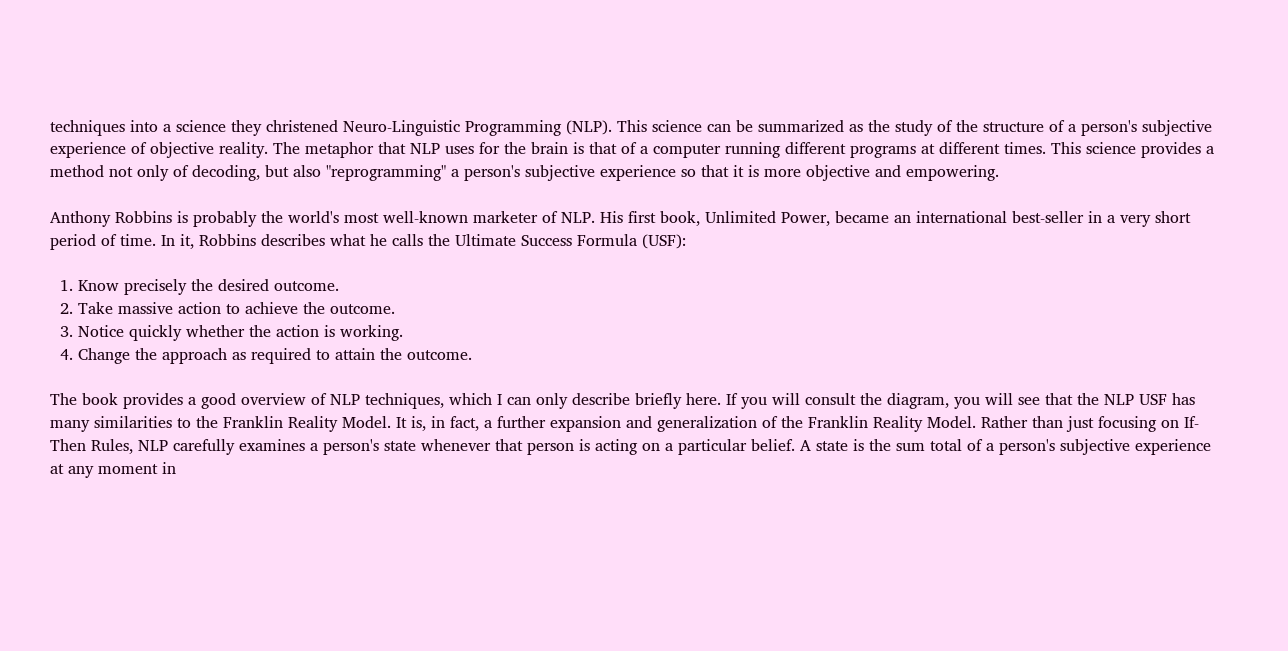techniques into a science they christened Neuro-Linguistic Programming (NLP). This science can be summarized as the study of the structure of a person's subjective experience of objective reality. The metaphor that NLP uses for the brain is that of a computer running different programs at different times. This science provides a method not only of decoding, but also "reprogramming" a person's subjective experience so that it is more objective and empowering.

Anthony Robbins is probably the world's most well-known marketer of NLP. His first book, Unlimited Power, became an international best-seller in a very short period of time. In it, Robbins describes what he calls the Ultimate Success Formula (USF):

  1. Know precisely the desired outcome.
  2. Take massive action to achieve the outcome.
  3. Notice quickly whether the action is working.
  4. Change the approach as required to attain the outcome.

The book provides a good overview of NLP techniques, which I can only describe briefly here. If you will consult the diagram, you will see that the NLP USF has many similarities to the Franklin Reality Model. It is, in fact, a further expansion and generalization of the Franklin Reality Model. Rather than just focusing on If-Then Rules, NLP carefully examines a person's state whenever that person is acting on a particular belief. A state is the sum total of a person's subjective experience at any moment in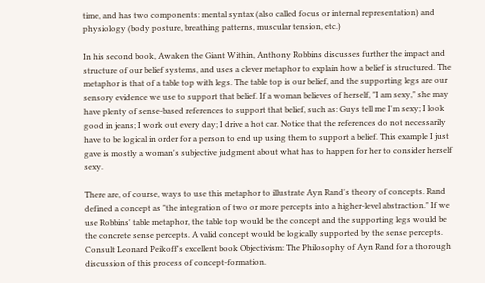time, and has two components: mental syntax (also called focus or internal representation) and physiology (body posture, breathing patterns, muscular tension, etc.)

In his second book, Awaken the Giant Within, Anthony Robbins discusses further the impact and structure of our belief systems, and uses a clever metaphor to explain how a belief is structured. The metaphor is that of a table top with legs. The table top is our belief, and the supporting legs are our sensory evidence we use to support that belief. If a woman believes of herself, "I am sexy," she may have plenty of sense-based references to support that belief, such as: Guys tell me I'm sexy; I look good in jeans; I work out every day; I drive a hot car. Notice that the references do not necessarily have to be logical in order for a person to end up using them to support a belief. This example I just gave is mostly a woman's subjective judgment about what has to happen for her to consider herself sexy.

There are, of course, ways to use this metaphor to illustrate Ayn Rand's theory of concepts. Rand defined a concept as "the integration of two or more percepts into a higher-level abstraction." If we use Robbins' table metaphor, the table top would be the concept and the supporting legs would be the concrete sense percepts. A valid concept would be logically supported by the sense percepts. Consult Leonard Peikoff's excellent book Objectivism: The Philosophy of Ayn Rand for a thorough discussion of this process of concept-formation.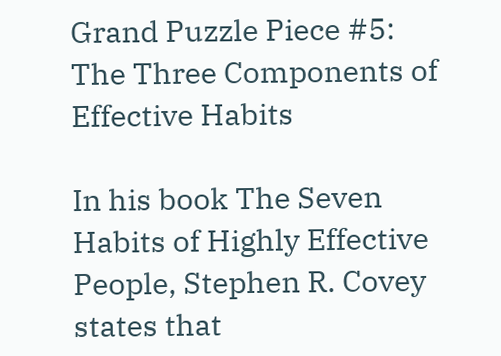Grand Puzzle Piece #5: The Three Components of Effective Habits

In his book The Seven Habits of Highly Effective People, Stephen R. Covey states that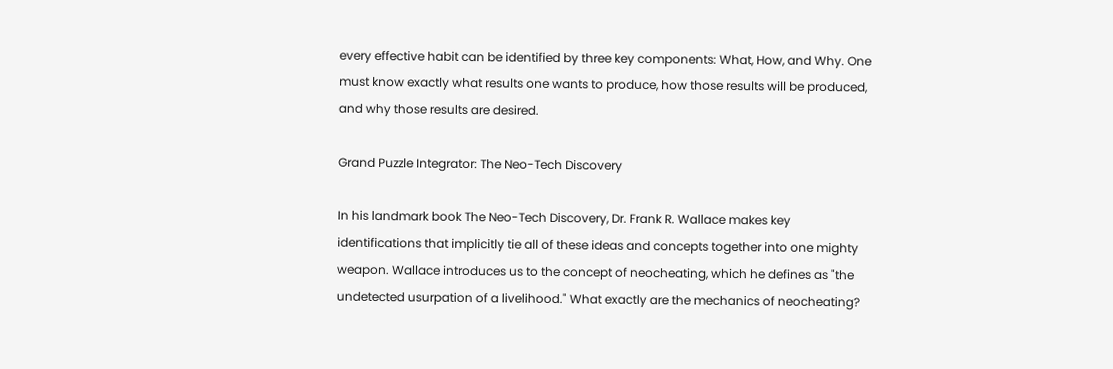every effective habit can be identified by three key components: What, How, and Why. One must know exactly what results one wants to produce, how those results will be produced, and why those results are desired.

Grand Puzzle Integrator: The Neo-Tech Discovery

In his landmark book The Neo-Tech Discovery, Dr. Frank R. Wallace makes key identifications that implicitly tie all of these ideas and concepts together into one mighty weapon. Wallace introduces us to the concept of neocheating, which he defines as "the undetected usurpation of a livelihood." What exactly are the mechanics of neocheating?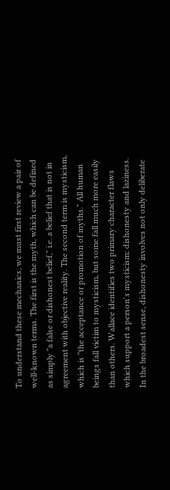To understand these mechanics, we must first review a pair of well-known terms. The first is the myth, which can be defined as simply "a false or dishonest belief," i.e. a belief that is not in agreement with objective reality. The second term is mysticism, which is "the acceptance or promotion of myths." All human beings fall victim to mysticism, but some fall much more easily than others. Wallace identifies two primary character flaws which support a person's mysticism: dishonesty and laziness. In the broadest sense, dishonesty involves not only deliberate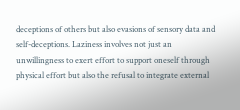deceptions of others but also evasions of sensory data and self-deceptions. Laziness involves not just an unwillingness to exert effort to support oneself through physical effort but also the refusal to integrate external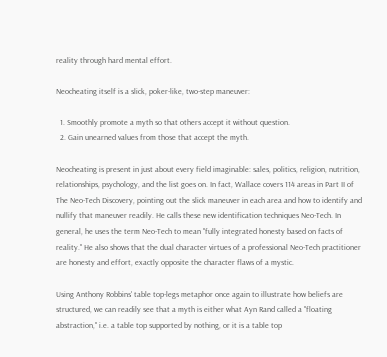reality through hard mental effort.

Neocheating itself is a slick, poker-like, two-step maneuver:

  1. Smoothly promote a myth so that others accept it without question.
  2. Gain unearned values from those that accept the myth.

Neocheating is present in just about every field imaginable: sales, politics, religion, nutrition, relationships, psychology, and the list goes on. In fact, Wallace covers 114 areas in Part II of The Neo-Tech Discovery, pointing out the slick maneuver in each area and how to identify and nullify that maneuver readily. He calls these new identification techniques Neo-Tech. In general, he uses the term Neo-Tech to mean "fully integrated honesty based on facts of reality." He also shows that the dual character virtues of a professional Neo-Tech practitioner are honesty and effort, exactly opposite the character flaws of a mystic.

Using Anthony Robbins' table top-legs metaphor once again to illustrate how beliefs are structured, we can readily see that a myth is either what Ayn Rand called a "floating abstraction," i.e. a table top supported by nothing, or it is a table top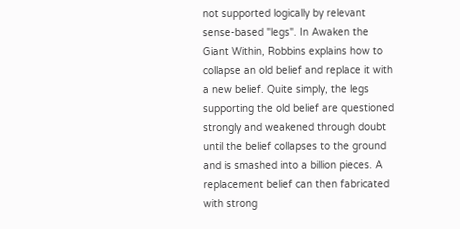not supported logically by relevant sense-based "legs". In Awaken the Giant Within, Robbins explains how to collapse an old belief and replace it with a new belief. Quite simply, the legs supporting the old belief are questioned strongly and weakened through doubt until the belief collapses to the ground and is smashed into a billion pieces. A replacement belief can then fabricated with strong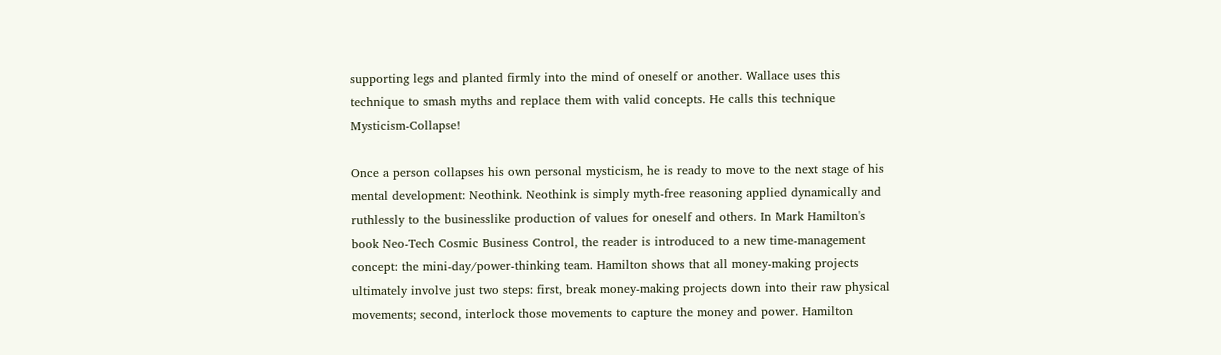supporting legs and planted firmly into the mind of oneself or another. Wallace uses this technique to smash myths and replace them with valid concepts. He calls this technique Mysticism-Collapse!

Once a person collapses his own personal mysticism, he is ready to move to the next stage of his mental development: Neothink. Neothink is simply myth-free reasoning applied dynamically and ruthlessly to the businesslike production of values for oneself and others. In Mark Hamilton's book Neo-Tech Cosmic Business Control, the reader is introduced to a new time-management concept: the mini-day/power-thinking team. Hamilton shows that all money-making projects ultimately involve just two steps: first, break money-making projects down into their raw physical movements; second, interlock those movements to capture the money and power. Hamilton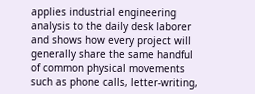applies industrial engineering analysis to the daily desk laborer and shows how every project will generally share the same handful of common physical movements such as phone calls, letter-writing,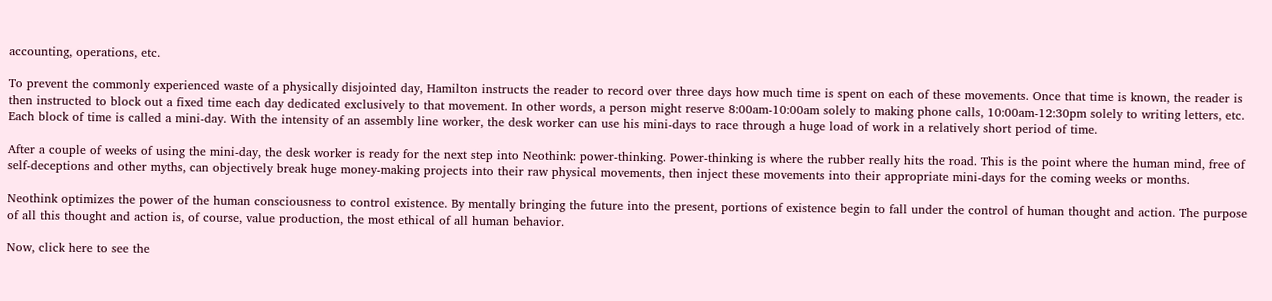accounting, operations, etc.

To prevent the commonly experienced waste of a physically disjointed day, Hamilton instructs the reader to record over three days how much time is spent on each of these movements. Once that time is known, the reader is then instructed to block out a fixed time each day dedicated exclusively to that movement. In other words, a person might reserve 8:00am-10:00am solely to making phone calls, 10:00am-12:30pm solely to writing letters, etc. Each block of time is called a mini-day. With the intensity of an assembly line worker, the desk worker can use his mini-days to race through a huge load of work in a relatively short period of time.

After a couple of weeks of using the mini-day, the desk worker is ready for the next step into Neothink: power-thinking. Power-thinking is where the rubber really hits the road. This is the point where the human mind, free of self-deceptions and other myths, can objectively break huge money-making projects into their raw physical movements, then inject these movements into their appropriate mini-days for the coming weeks or months.

Neothink optimizes the power of the human consciousness to control existence. By mentally bringing the future into the present, portions of existence begin to fall under the control of human thought and action. The purpose of all this thought and action is, of course, value production, the most ethical of all human behavior.

Now, click here to see the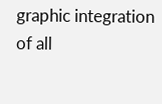graphic integration of all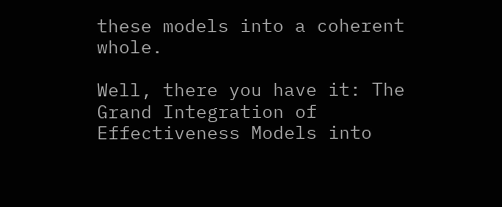these models into a coherent whole.

Well, there you have it: The Grand Integration of Effectiveness Models into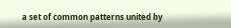a set of common patterns united by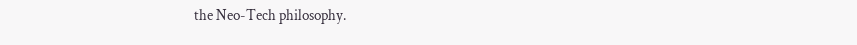the Neo-Tech philosophy.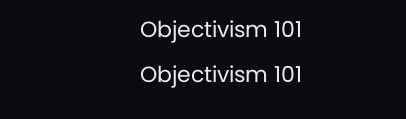Objectivism 101
Objectivism 101